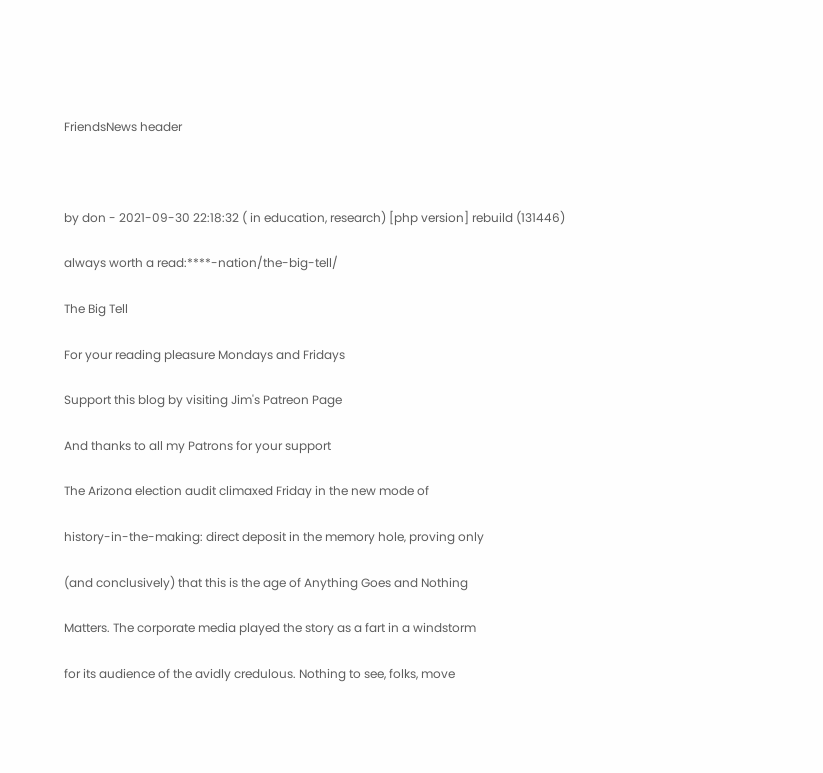FriendsNews header



by don - 2021-09-30 22:18:32 ( in education, research) [php version] rebuild (131446)

always worth a read:****-nation/the-big-tell/

The Big Tell

For your reading pleasure Mondays and Fridays

Support this blog by visiting Jim's Patreon Page

And thanks to all my Patrons for your support

The Arizona election audit climaxed Friday in the new mode of

history-in-the-making: direct deposit in the memory hole‚ proving only

(and conclusively) that this is the age of Anything Goes and Nothing

Matters. The corporate media played the story as a fart in a windstorm

for its audience of the avidly credulous. Nothing to see, folks, move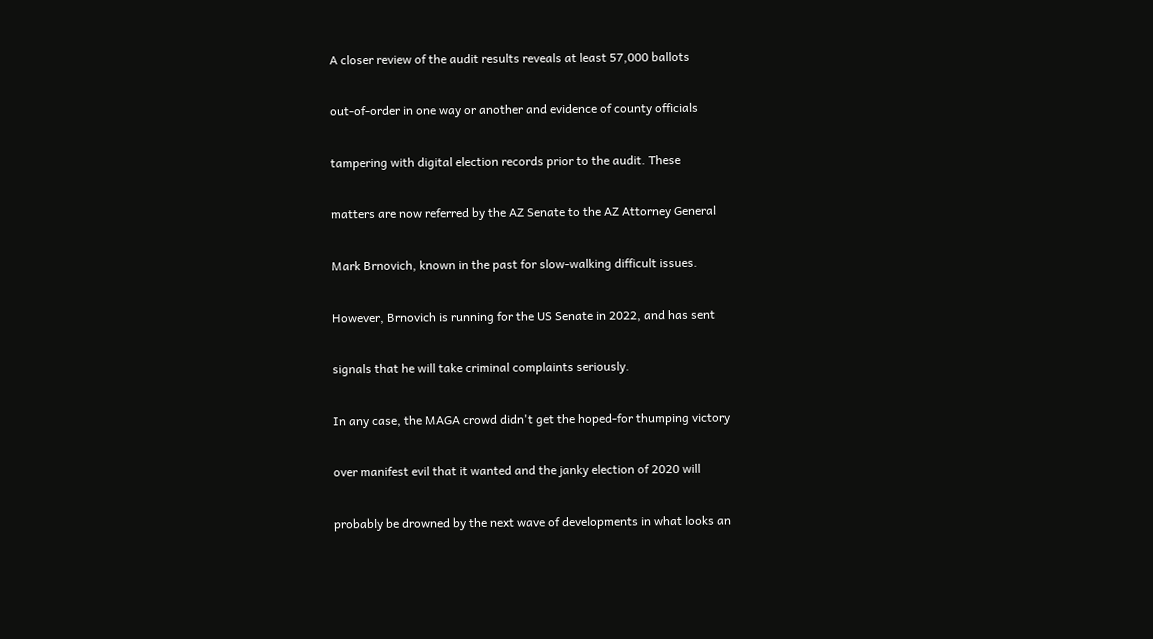A closer review of the audit results reveals at least 57,000 ballots

out-of-order in one way or another and evidence of county officials

tampering with digital election records prior to the audit. These

matters are now referred by the AZ Senate to the AZ Attorney General

Mark Brnovich, known in the past for slow-walking difficult issues.

However, Brnovich is running for the US Senate in 2022, and has sent

signals that he will take criminal complaints seriously.

In any case, the MAGA crowd didn't get the hoped-for thumping victory

over manifest evil that it wanted and the janky election of 2020 will

probably be drowned by the next wave of developments in what looks an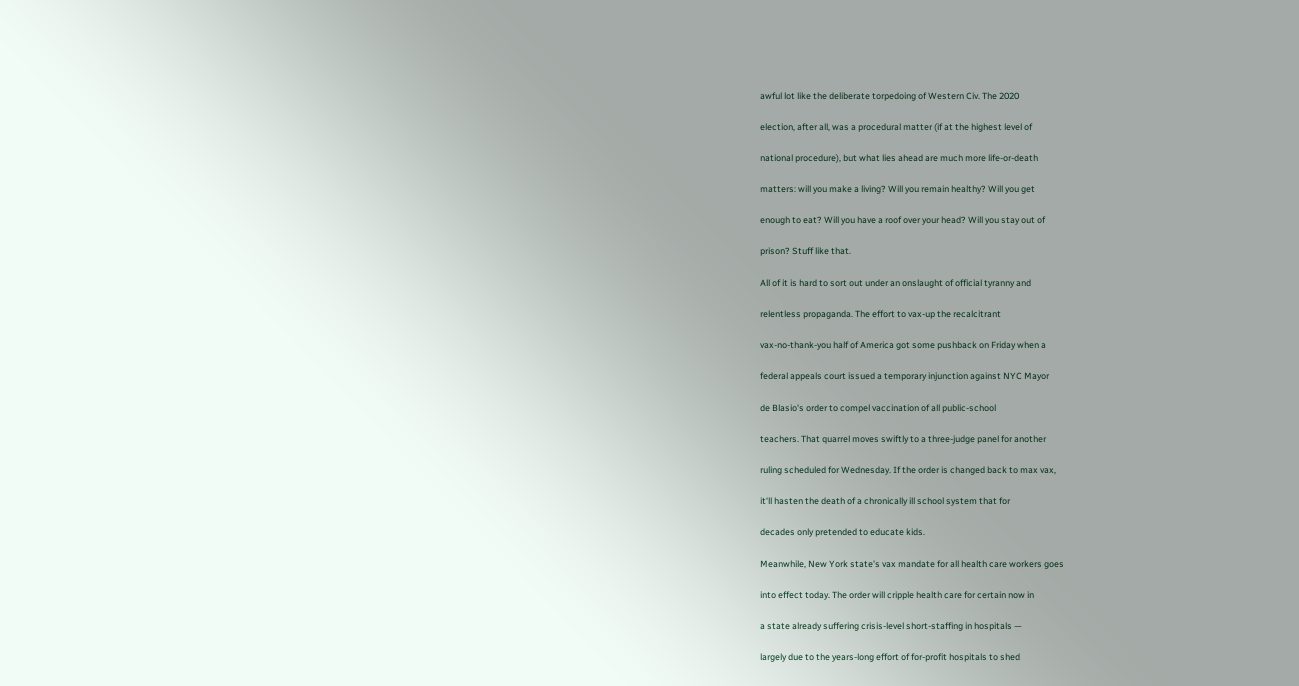awful lot like the deliberate torpedoing of Western Civ. The 2020

election, after all, was a procedural matter (if at the highest level of

national procedure), but what lies ahead are much more life-or-death

matters: will you make a living? Will you remain healthy? Will you get

enough to eat? Will you have a roof over your head? Will you stay out of

prison? Stuff like that.

All of it is hard to sort out under an onslaught of official tyranny and

relentless propaganda. The effort to vax-up the recalcitrant

vax-no-thank-you half of America got some pushback on Friday when a

federal appeals court issued a temporary injunction against NYC Mayor

de Blasio's order to compel vaccination of all public-school

teachers. That quarrel moves swiftly to a three-judge panel for another

ruling scheduled for Wednesday. If the order is changed back to max vax,

it'll hasten the death of a chronically ill school system that for

decades only pretended to educate kids.

Meanwhile, New York state's vax mandate for all health care workers goes

into effect today. The order will cripple health care for certain now in

a state already suffering crisis-level short-staffing in hospitals —

largely due to the years-long effort of for-profit hospitals to shed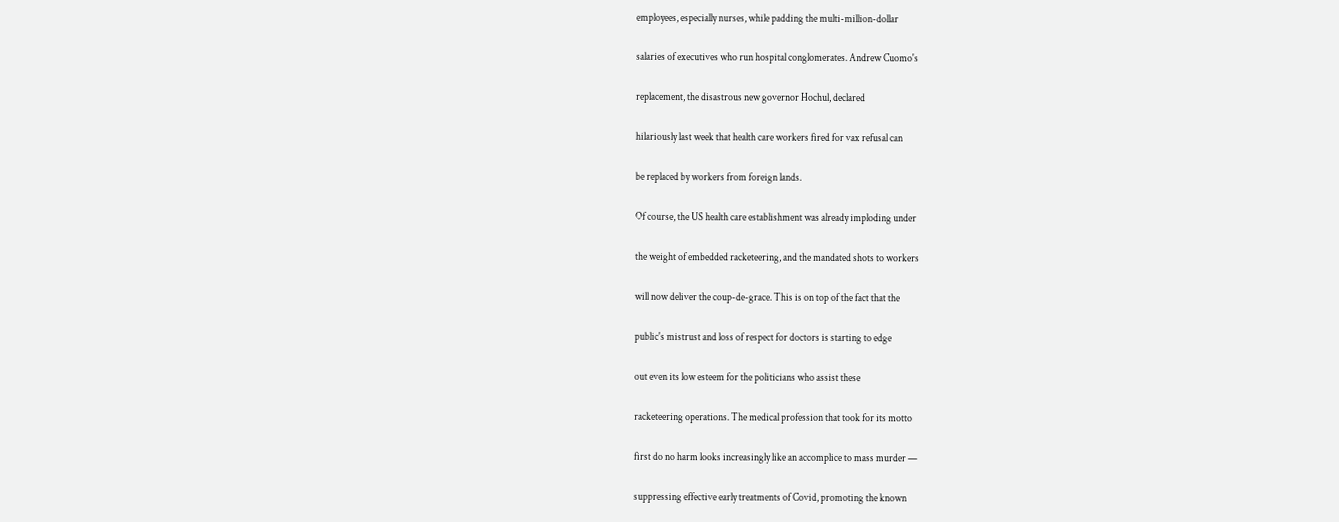employees, especially nurses, while padding the multi-million-dollar

salaries of executives who run hospital conglomerates. Andrew Cuomo's

replacement, the disastrous new governor Hochul, declared

hilariously last week that health care workers fired for vax refusal can

be replaced by workers from foreign lands.

Of course, the US health care establishment was already imploding under

the weight of embedded racketeering, and the mandated shots to workers

will now deliver the coup-de-grace. This is on top of the fact that the

public's mistrust and loss of respect for doctors is starting to edge

out even its low esteem for the politicians who assist these

racketeering operations. The medical profession that took for its motto

first do no harm looks increasingly like an accomplice to mass murder —

suppressing effective early treatments of Covid, promoting the known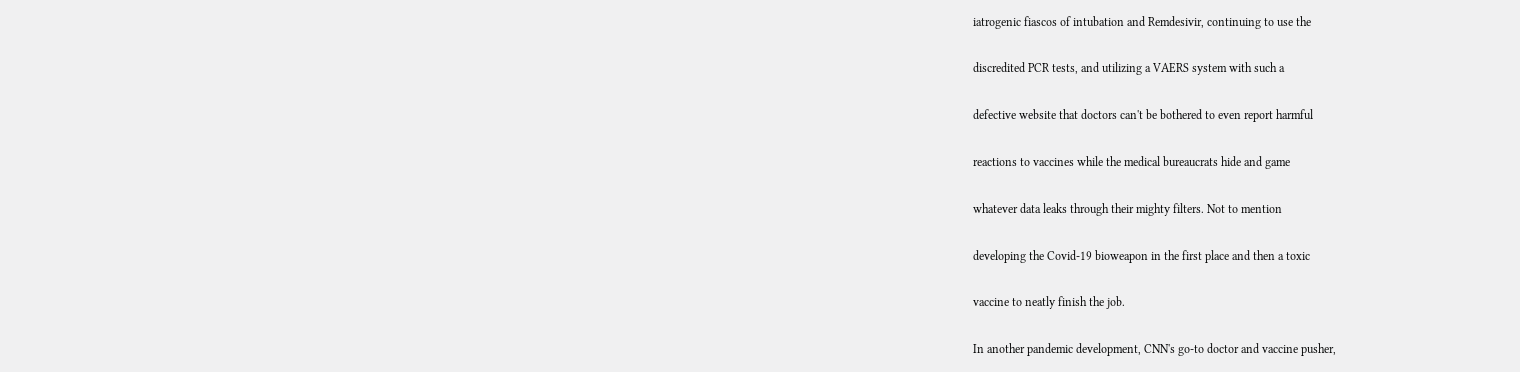iatrogenic fiascos of intubation and Remdesivir, continuing to use the

discredited PCR tests, and utilizing a VAERS system with such a

defective website that doctors can't be bothered to even report harmful

reactions to vaccines while the medical bureaucrats hide and game

whatever data leaks through their mighty filters. Not to mention

developing the Covid-19 bioweapon in the first place and then a toxic

vaccine to neatly finish the job.

In another pandemic development, CNN's go-to doctor and vaccine pusher,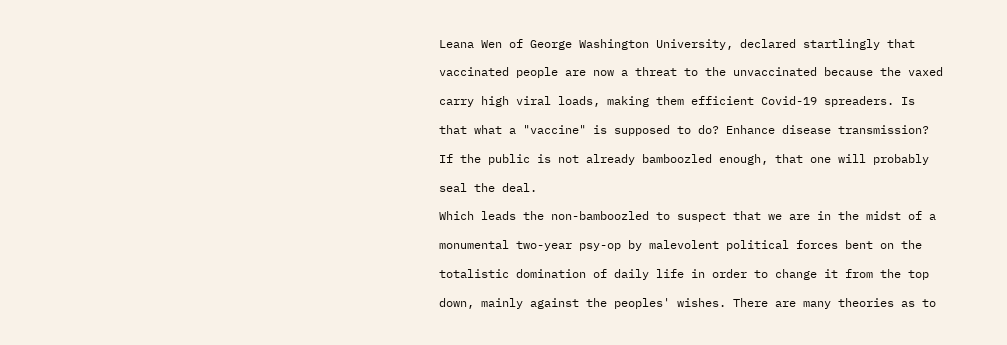Leana Wen of George Washington University, declared startlingly that

vaccinated people are now a threat to the unvaccinated because the vaxed

carry high viral loads, making them efficient Covid-19 spreaders. Is

that what a "vaccine" is supposed to do? Enhance disease transmission?

If the public is not already bamboozled enough, that one will probably

seal the deal.

Which leads the non-bamboozled to suspect that we are in the midst of a

monumental two-year psy-op by malevolent political forces bent on the

totalistic domination of daily life in order to change it from the top

down, mainly against the peoples' wishes. There are many theories as to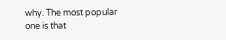why. The most popular one is that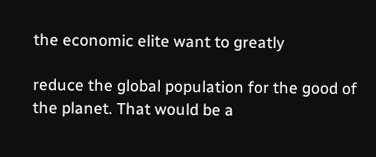the economic elite want to greatly

reduce the global population for the good of the planet. That would be a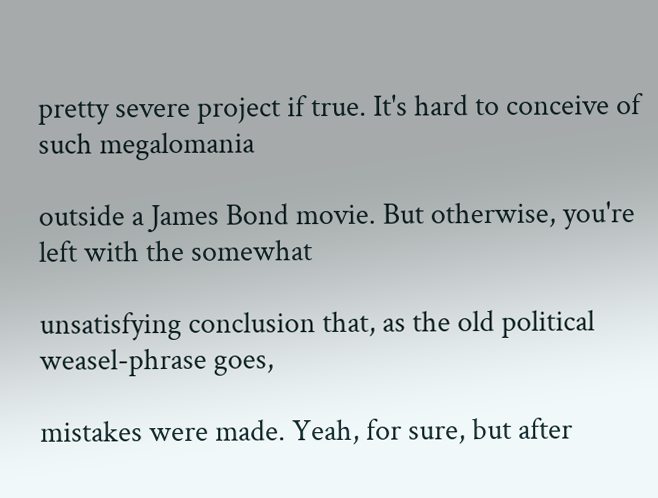pretty severe project if true. It's hard to conceive of such megalomania

outside a James Bond movie. But otherwise, you're left with the somewhat

unsatisfying conclusion that, as the old political weasel-phrase goes,

mistakes were made. Yeah, for sure, but after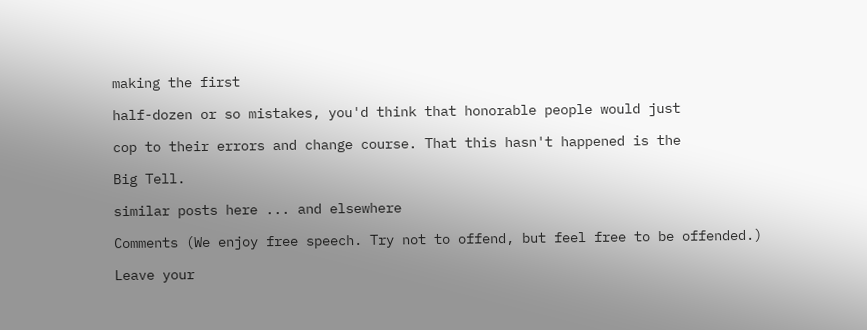making the first

half-dozen or so mistakes, you'd think that honorable people would just

cop to their errors and change course. That this hasn't happened is the

Big Tell.

similar posts here ... and elsewhere

Comments (We enjoy free speech. Try not to offend, but feel free to be offended.)

Leave your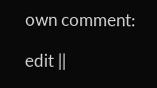own comment:

edit ||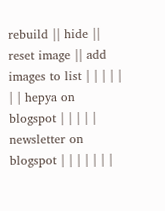rebuild || hide || reset image || add images to list | | | | | | | hepya on blogspot | | | | | newsletter on blogspot | | | | | | |